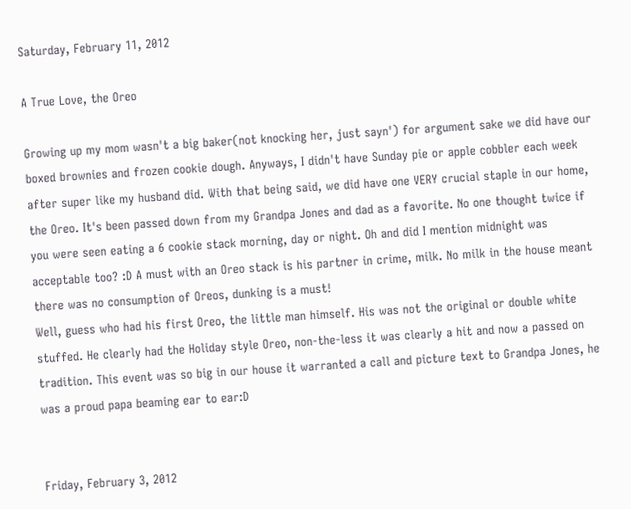Saturday, February 11, 2012

A True Love, the Oreo

Growing up my mom wasn't a big baker(not knocking her, just sayn') for argument sake we did have our boxed brownies and frozen cookie dough. Anyways, I didn't have Sunday pie or apple cobbler each week after super like my husband did. With that being said, we did have one VERY crucial staple in our home, the Oreo. It's been passed down from my Grandpa Jones and dad as a favorite. No one thought twice if you were seen eating a 6 cookie stack morning, day or night. Oh and did I mention midnight was acceptable too? :D A must with an Oreo stack is his partner in crime, milk. No milk in the house meant there was no consumption of Oreos, dunking is a must!
Well, guess who had his first Oreo, the little man himself. His was not the original or double white stuffed. He clearly had the Holiday style Oreo, non-the-less it was clearly a hit and now a passed on tradition. This event was so big in our house it warranted a call and picture text to Grandpa Jones, he was a proud papa beaming ear to ear:D


Friday, February 3, 2012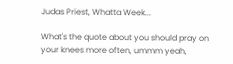Judas Priest, Whatta Week...

What's the quote about you should pray on your knees more often, ummm yeah,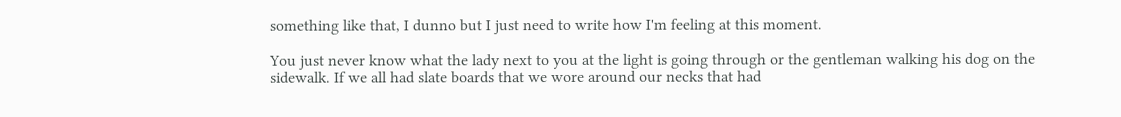something like that, I dunno but I just need to write how I'm feeling at this moment.

You just never know what the lady next to you at the light is going through or the gentleman walking his dog on the sidewalk. If we all had slate boards that we wore around our necks that had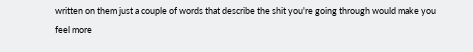written on them just a couple of words that describe the shit you're going through would make you feel more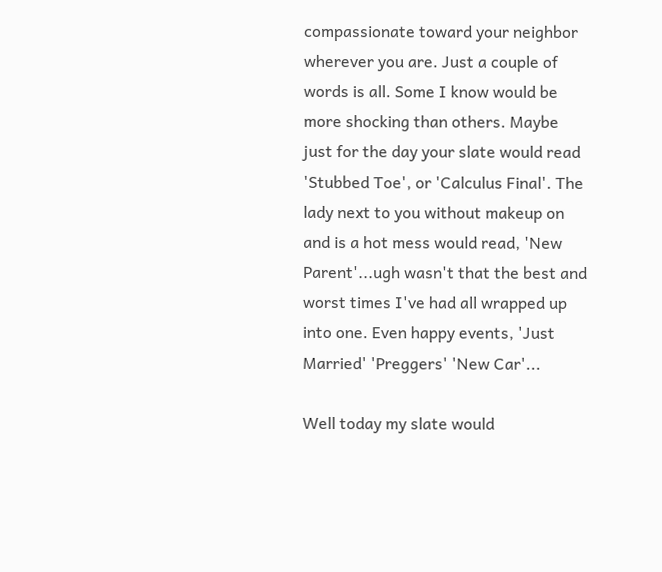compassionate toward your neighbor wherever you are. Just a couple of words is all. Some I know would be more shocking than others. Maybe just for the day your slate would read 'Stubbed Toe', or 'Calculus Final'. The lady next to you without makeup on and is a hot mess would read, 'New Parent'...ugh wasn't that the best and worst times I've had all wrapped up into one. Even happy events, 'Just Married' 'Preggers' 'New Car'...

Well today my slate would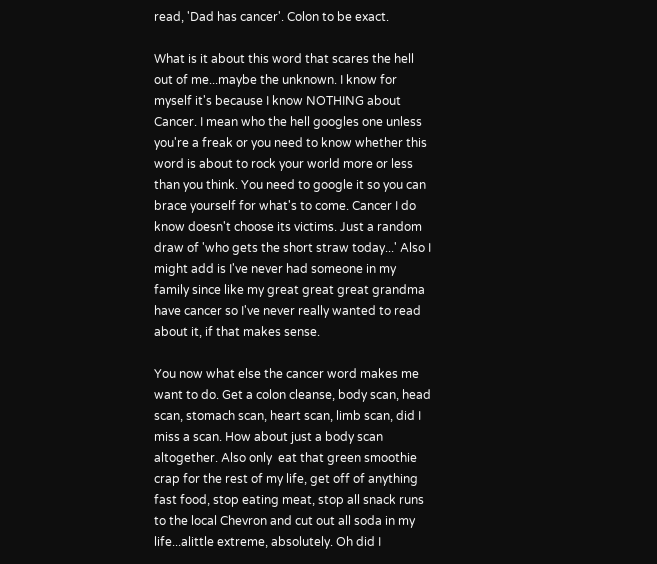read, 'Dad has cancer'. Colon to be exact.

What is it about this word that scares the hell out of me...maybe the unknown. I know for myself it's because I know NOTHING about Cancer. I mean who the hell googles one unless you're a freak or you need to know whether this word is about to rock your world more or less than you think. You need to google it so you can brace yourself for what's to come. Cancer I do know doesn't choose its victims. Just a random draw of 'who gets the short straw today...' Also I might add is I've never had someone in my family since like my great great great grandma have cancer so I've never really wanted to read about it, if that makes sense.

You now what else the cancer word makes me want to do. Get a colon cleanse, body scan, head scan, stomach scan, heart scan, limb scan, did I miss a scan. How about just a body scan altogether. Also only  eat that green smoothie crap for the rest of my life, get off of anything fast food, stop eating meat, stop all snack runs to the local Chevron and cut out all soda in my life...alittle extreme, absolutely. Oh did I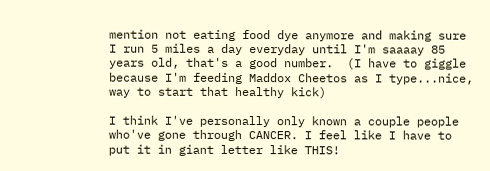mention not eating food dye anymore and making sure I run 5 miles a day everyday until I'm saaaay 85 years old, that's a good number.  (I have to giggle because I'm feeding Maddox Cheetos as I type...nice, way to start that healthy kick)

I think I've personally only known a couple people who've gone through CANCER. I feel like I have to put it in giant letter like THIS!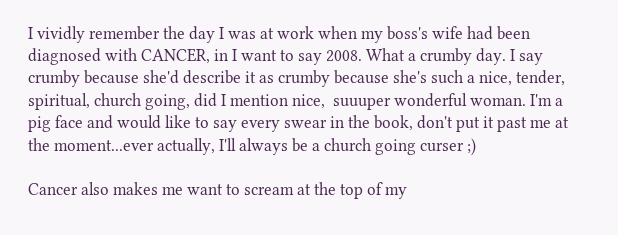I vividly remember the day I was at work when my boss's wife had been diagnosed with CANCER, in I want to say 2008. What a crumby day. I say crumby because she'd describe it as crumby because she's such a nice, tender, spiritual, church going, did I mention nice,  suuuper wonderful woman. I'm a pig face and would like to say every swear in the book, don't put it past me at the moment...ever actually, I'll always be a church going curser ;)

Cancer also makes me want to scream at the top of my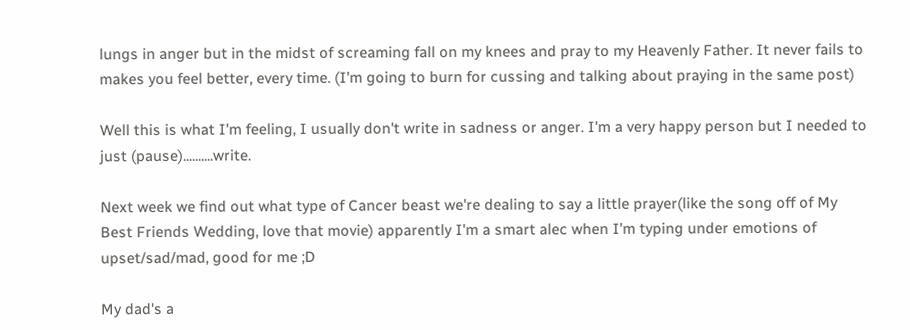lungs in anger but in the midst of screaming fall on my knees and pray to my Heavenly Father. It never fails to makes you feel better, every time. (I'm going to burn for cussing and talking about praying in the same post)

Well this is what I'm feeling, I usually don't write in sadness or anger. I'm a very happy person but I needed to just (pause)..........write.

Next week we find out what type of Cancer beast we're dealing to say a little prayer(like the song off of My Best Friends Wedding, love that movie) apparently I'm a smart alec when I'm typing under emotions of upset/sad/mad, good for me ;D

My dad's a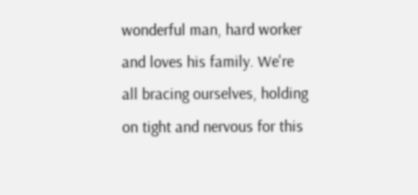wonderful man, hard worker and loves his family. We're all bracing ourselves, holding on tight and nervous for this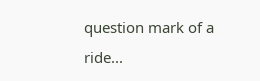question mark of a ride...